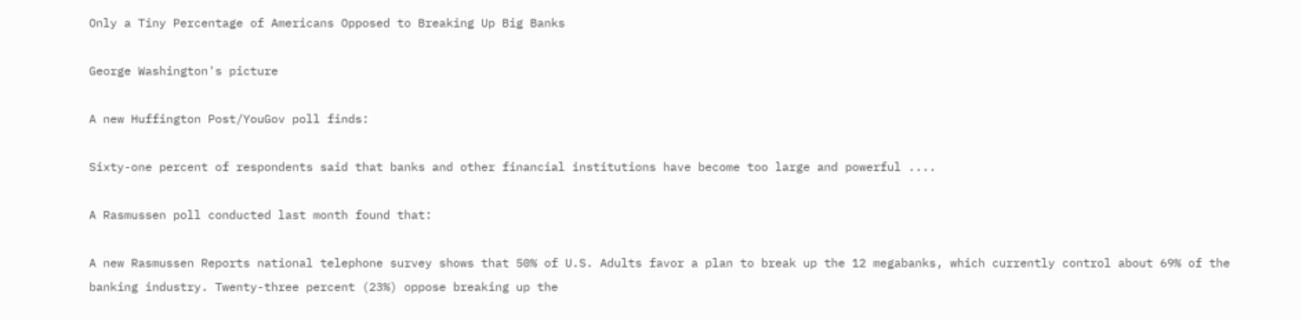Only a Tiny Percentage of Americans Opposed to Breaking Up Big Banks

George Washington's picture

A new Huffington Post/YouGov poll finds:

Sixty-one percent of respondents said that banks and other financial institutions have become too large and powerful ....

A Rasmussen poll conducted last month found that:

A new Rasmussen Reports national telephone survey shows that 50% of U.S. Adults favor a plan to break up the 12 megabanks, which currently control about 69% of the banking industry. Twenty-three percent (23%) oppose breaking up the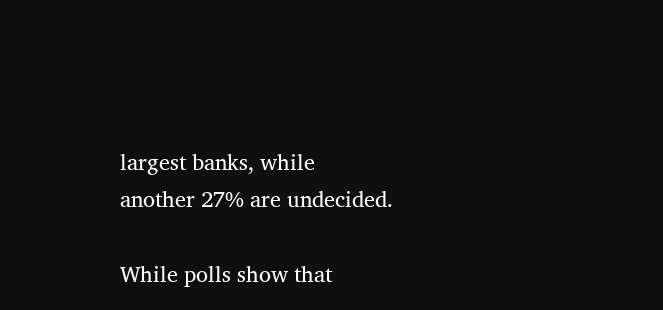largest banks, while another 27% are undecided.

While polls show that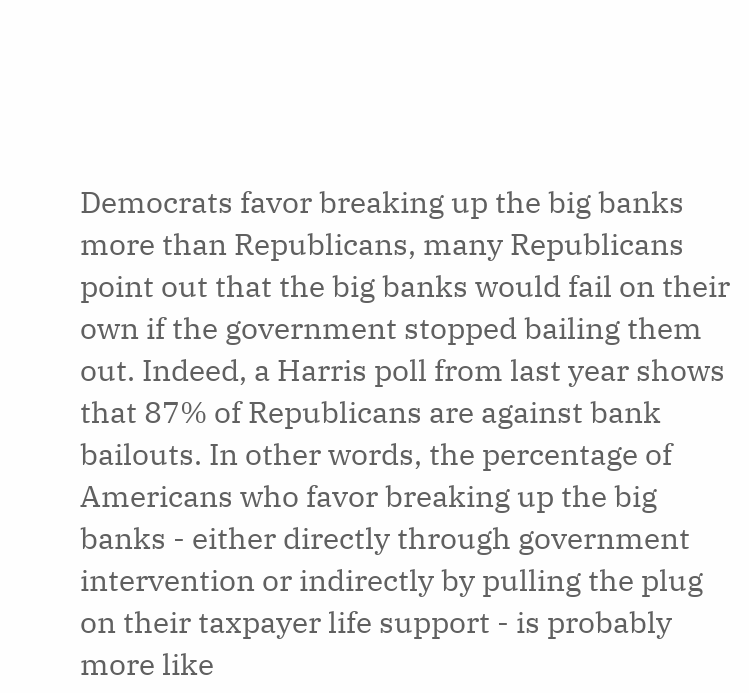Democrats favor breaking up the big banks more than Republicans, many Republicans point out that the big banks would fail on their own if the government stopped bailing them out. Indeed, a Harris poll from last year shows that 87% of Republicans are against bank bailouts. In other words, the percentage of Americans who favor breaking up the big banks - either directly through government intervention or indirectly by pulling the plug on their taxpayer life support - is probably more like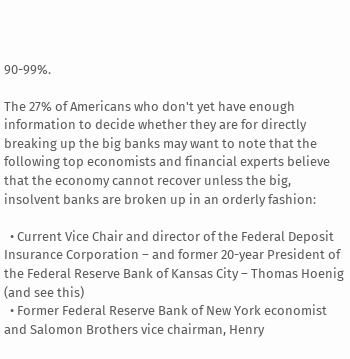90-99%.

The 27% of Americans who don't yet have enough information to decide whether they are for directly breaking up the big banks may want to note that the following top economists and financial experts believe that the economy cannot recover unless the big, insolvent banks are broken up in an orderly fashion:

  • Current Vice Chair and director of the Federal Deposit Insurance Corporation – and former 20-year President of the Federal Reserve Bank of Kansas City – Thomas Hoenig (and see this)
  • Former Federal Reserve Bank of New York economist and Salomon Brothers vice chairman, Henry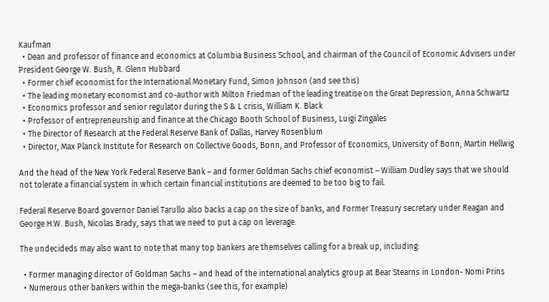Kaufman
  • Dean and professor of finance and economics at Columbia Business School, and chairman of the Council of Economic Advisers under President George W. Bush, R. Glenn Hubbard
  • Former chief economist for the International Monetary Fund, Simon Johnson (and see this)
  • The leading monetary economist and co-author with Milton Friedman of the leading treatise on the Great Depression, Anna Schwartz
  • Economics professor and senior regulator during the S & L crisis, William K. Black
  • Professor of entrepreneurship and finance at the Chicago Booth School of Business, Luigi Zingales
  • The Director of Research at the Federal Reserve Bank of Dallas, Harvey Rosenblum
  • Director, Max Planck Institute for Research on Collective Goods, Bonn, and Professor of Economics, University of Bonn, Martin Hellwig

And the head of the New York Federal Reserve Bank – and former Goldman Sachs chief economist – William Dudley says that we should not tolerate a financial system in which certain financial institutions are deemed to be too big to fail.

Federal Reserve Board governor Daniel Tarullo also backs a cap on the size of banks, and Former Treasury secretary under Reagan and George H.W. Bush, Nicolas Brady, says that we need to put a cap on leverage.

The undecideds may also want to note that many top bankers are themselves calling for a break up, including:

  • Former managing director of Goldman Sachs – and head of the international analytics group at Bear Stearns in London- Nomi Prins
  • Numerous other bankers within the mega-banks (see this, for example)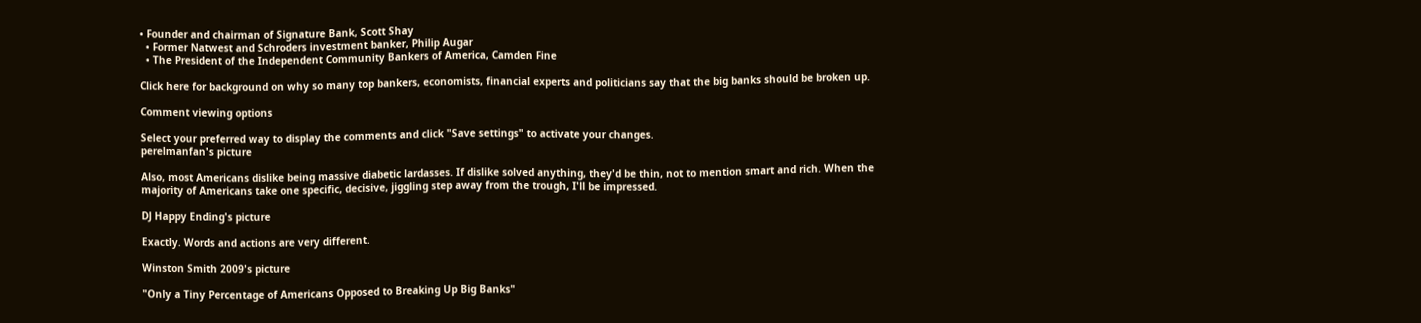• Founder and chairman of Signature Bank, Scott Shay
  • Former Natwest and Schroders investment banker, Philip Augar
  • The President of the Independent Community Bankers of America, Camden Fine

Click here for background on why so many top bankers, economists, financial experts and politicians say that the big banks should be broken up.

Comment viewing options

Select your preferred way to display the comments and click "Save settings" to activate your changes.
perelmanfan's picture

Also, most Americans dislike being massive diabetic lardasses. If dislike solved anything, they'd be thin, not to mention smart and rich. When the majority of Americans take one specific, decisive, jiggling step away from the trough, I'll be impressed.

DJ Happy Ending's picture

Exactly. Words and actions are very different.

Winston Smith 2009's picture

"Only a Tiny Percentage of Americans Opposed to Breaking Up Big Banks"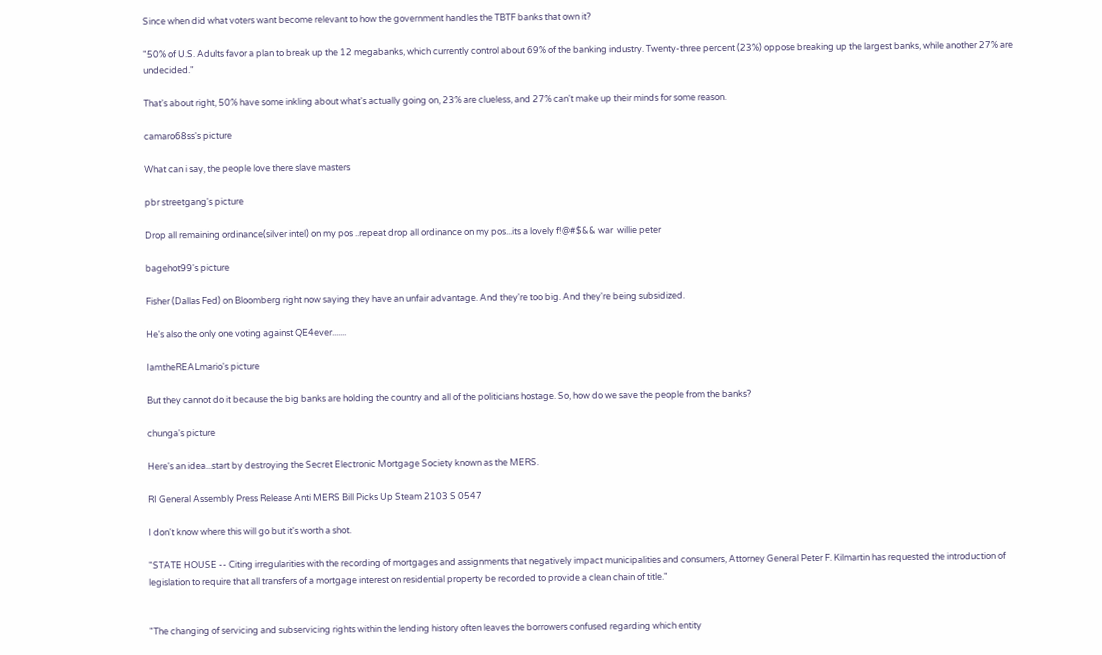Since when did what voters want become relevant to how the government handles the TBTF banks that own it?

"50% of U.S. Adults favor a plan to break up the 12 megabanks, which currently control about 69% of the banking industry. Twenty-three percent (23%) oppose breaking up the largest banks, while another 27% are undecided."

That's about right, 50% have some inkling about what's actually going on, 23% are clueless, and 27% can't make up their minds for some reason.

camaro68ss's picture

What can i say, the people love there slave masters

pbr streetgang's picture

Drop all remaining ordinance(silver intel) on my pos ..repeat drop all ordinance on my pos...its a lovely f!@#$&& war  willie peter

bagehot99's picture

Fisher (Dallas Fed) on Bloomberg right now saying they have an unfair advantage. And they're too big. And they're being subsidized.

He's also the only one voting against QE4ever.......

IamtheREALmario's picture

But they cannot do it because the big banks are holding the country and all of the politicians hostage. So, how do we save the people from the banks?

chunga's picture

Here's an idea...start by destroying the Secret Electronic Mortgage Society known as the MERS.

RI General Assembly Press Release Anti MERS Bill Picks Up Steam 2103 S 0547

I don't know where this will go but it's worth a shot.

"STATE HOUSE -- Citing irregularities with the recording of mortgages and assignments that negatively impact municipalities and consumers, Attorney General Peter F. Kilmartin has requested the introduction of legislation to require that all transfers of a mortgage interest on residential property be recorded to provide a clean chain of title."


"The changing of servicing and subservicing rights within the lending history often leaves the borrowers confused regarding which entity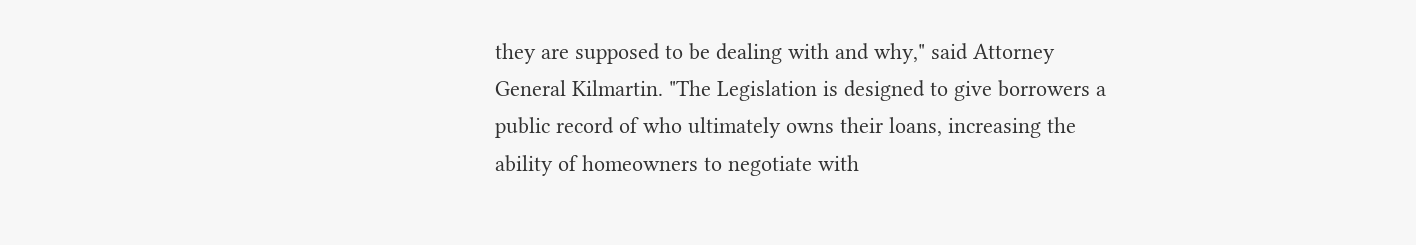they are supposed to be dealing with and why," said Attorney General Kilmartin. "The Legislation is designed to give borrowers a public record of who ultimately owns their loans, increasing the ability of homeowners to negotiate with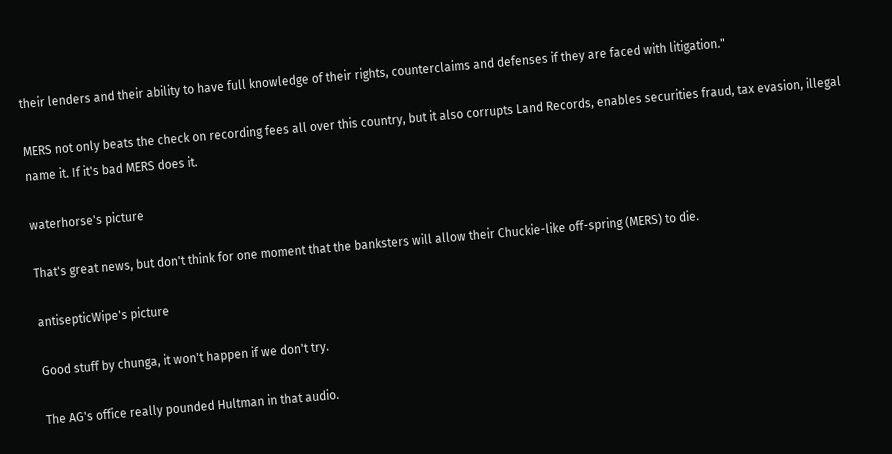their lenders and their ability to have full knowledge of their rights, counterclaims and defenses if they are faced with litigation."

MERS not only beats the check on recording fees all over this country, but it also corrupts Land Records, enables securities fraud, tax evasion, illegal name it. If it's bad MERS does it.

waterhorse's picture

That's great news, but don't think for one moment that the banksters will allow their Chuckie-like off-spring (MERS) to die.

antisepticWipe's picture

Good stuff by chunga, it won't happen if we don't try.

The AG's office really pounded Hultman in that audio.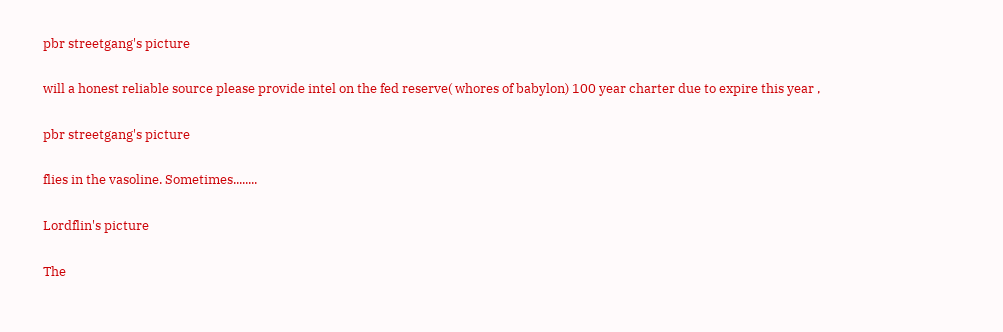pbr streetgang's picture

will a honest reliable source please provide intel on the fed reserve( whores of babylon) 100 year charter due to expire this year ,

pbr streetgang's picture

flies in the vasoline. Sometimes........

Lordflin's picture

The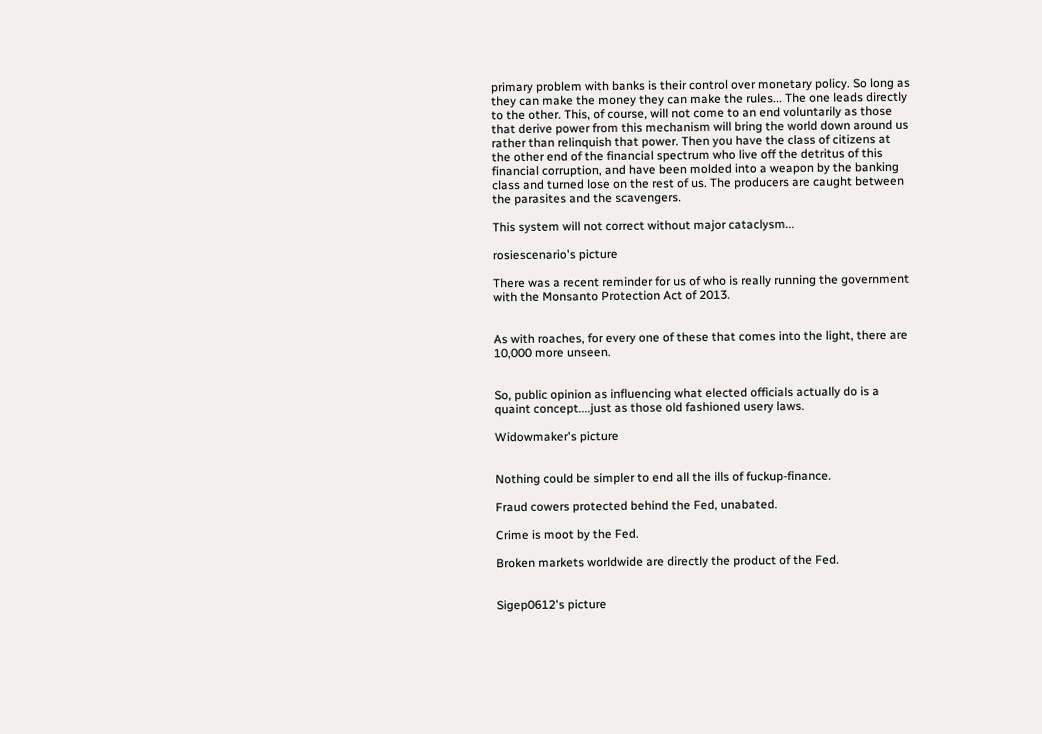primary problem with banks is their control over monetary policy. So long as they can make the money they can make the rules... The one leads directly to the other. This, of course, will not come to an end voluntarily as those that derive power from this mechanism will bring the world down around us rather than relinquish that power. Then you have the class of citizens at the other end of the financial spectrum who live off the detritus of this financial corruption, and have been molded into a weapon by the banking class and turned lose on the rest of us. The producers are caught between the parasites and the scavengers.

This system will not correct without major cataclysm...

rosiescenario's picture

There was a recent reminder for us of who is really running the government with the Monsanto Protection Act of 2013.


As with roaches, for every one of these that comes into the light, there are 10,000 more unseen.


So, public opinion as influencing what elected officials actually do is a quaint concept....just as those old fashioned usery laws.

Widowmaker's picture


Nothing could be simpler to end all the ills of fuckup-finance.

Fraud cowers protected behind the Fed, unabated.

Crime is moot by the Fed.

Broken markets worldwide are directly the product of the Fed.


Sigep0612's picture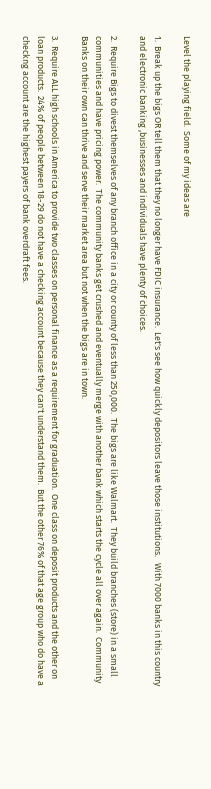Level the playing field.  Some of my ideas are

1.  Break up the bigs OR tell them that they no longer have FDIC insurance.  Let's see how quickly depositors leave those institutions.   With 7000 banks in this country and electronic banking ,businesses and individuals have plenty of choices.

2.  Require Bigs to divest themselves of any branch office in a city or county of less than 250,000.  The bigs are like Walmart.  They build branches (store) in a small communities and have pricing power.  The community banks get crushed and eventually merge with another bank which starts the cycle all over again.  Community Banks on their own can thrive and serve their market area but not when the bigs are in town.

3.  Require ALL high schools in America to provide two classes on personal finance as a requirement for graduation.  One class on deposit products and the other on loan products.  24% of people between 18-29 do not have a checking account because they can't understand them.  But the other 76% of that age group who do have a checkng account are the highest payers of bank overdraft fees.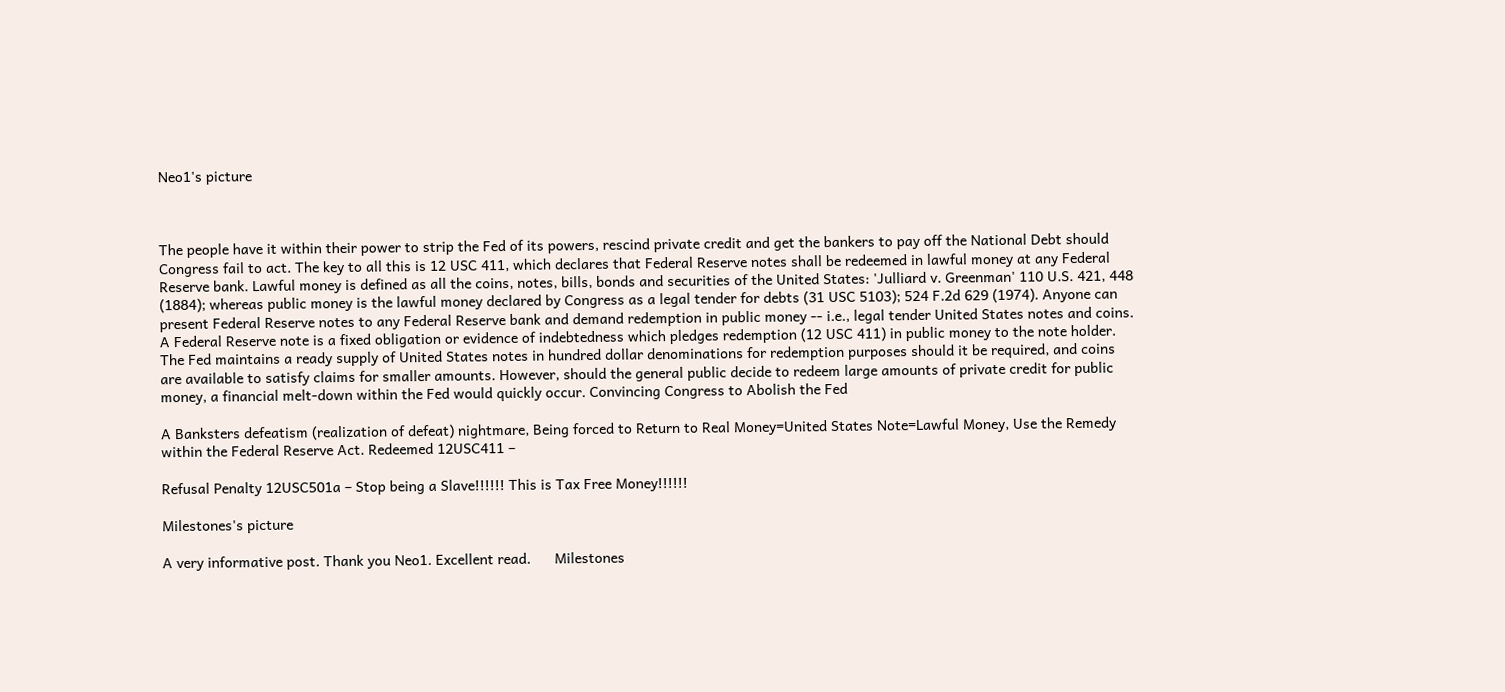Neo1's picture



The people have it within their power to strip the Fed of its powers, rescind private credit and get the bankers to pay off the National Debt should Congress fail to act. The key to all this is 12 USC 411, which declares that Federal Reserve notes shall be redeemed in lawful money at any Federal Reserve bank. Lawful money is defined as all the coins, notes, bills, bonds and securities of the United States: 'Julliard v. Greenman' 110 U.S. 421, 448 (1884); whereas public money is the lawful money declared by Congress as a legal tender for debts (31 USC 5103); 524 F.2d 629 (1974). Anyone can present Federal Reserve notes to any Federal Reserve bank and demand redemption in public money -- i.e., legal tender United States notes and coins. A Federal Reserve note is a fixed obligation or evidence of indebtedness which pledges redemption (12 USC 411) in public money to the note holder. The Fed maintains a ready supply of United States notes in hundred dollar denominations for redemption purposes should it be required, and coins are available to satisfy claims for smaller amounts. However, should the general public decide to redeem large amounts of private credit for public money, a financial melt-down within the Fed would quickly occur. Convincing Congress to Abolish the Fed

A Banksters defeatism (realization of defeat) nightmare, Being forced to Return to Real Money=United States Note=Lawful Money, Use the Remedy within the Federal Reserve Act. Redeemed 12USC411 –

Refusal Penalty 12USC501a – Stop being a Slave!!!!!! This is Tax Free Money!!!!!!

Milestones's picture

A very informative post. Thank you Neo1. Excellent read.      Milestones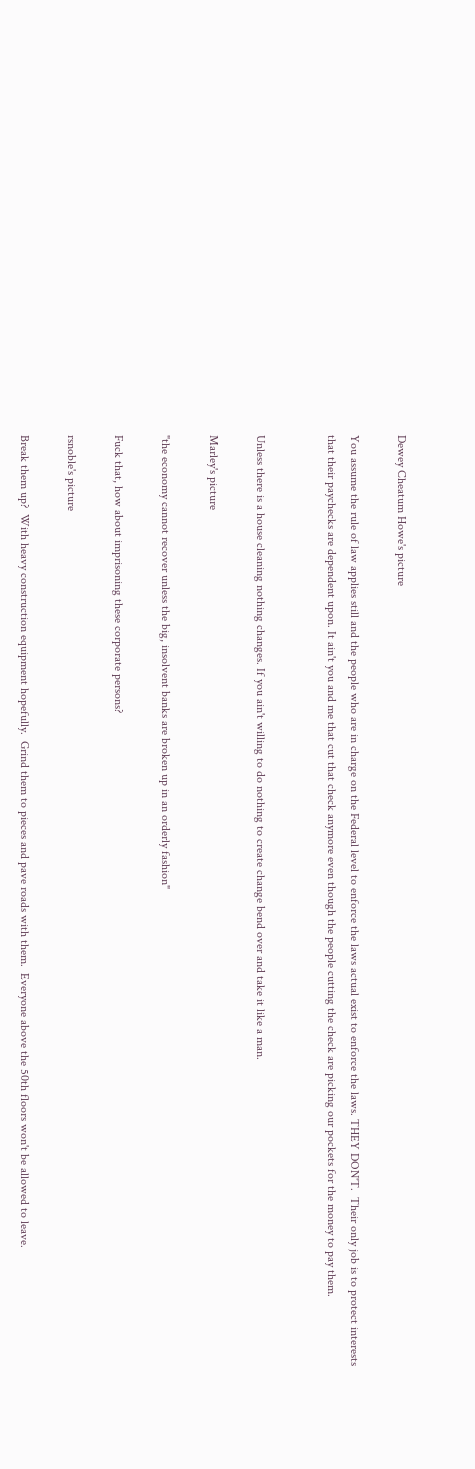Dewey Cheatum Howe's picture

You assume the rule of law applies still and the people who are in charge on the Federal level to enforce the laws actual exist to enforce the laws. THEY DON'T.  Their only job is to protect interests that their paychecks are dependent upon. It ain't you and me that cut that check anymore even though the people cutting the check are picking our pockets for the money to pay them.


Unless there is a house cleaning nothing changes. If you ain't willing to do nothing to create change bend over and take it like a man.

Marley's picture

"the economy cannot recover unless the big, insolvent banks are broken up in an orderly fashion"

Fuck that, how about imprisoning these corporate persons?

rsnoble's picture

Break them up?  With heavy construction equipment hopefully.  Grind them to pieces and pave roads with them.  Everyone above the 50th floors won't be allowed to leave.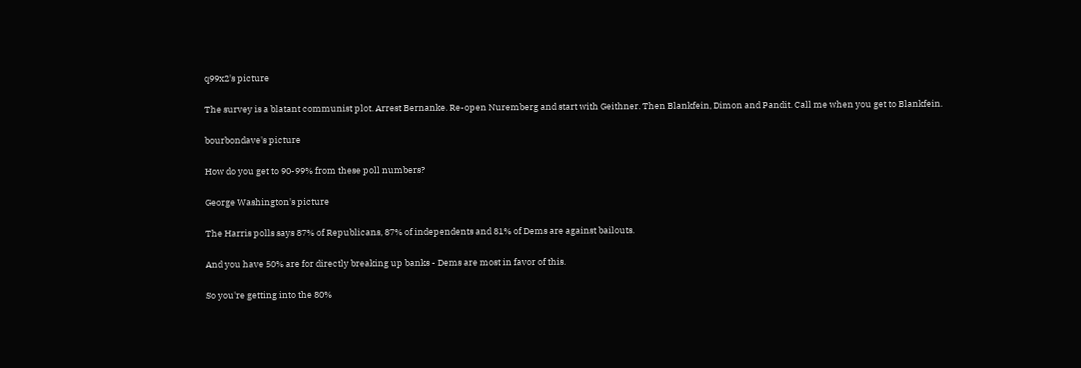q99x2's picture

The survey is a blatant communist plot. Arrest Bernanke. Re-open Nuremberg and start with Geithner. Then Blankfein, Dimon and Pandit. Call me when you get to Blankfein.

bourbondave's picture

How do you get to 90-99% from these poll numbers?

George Washington's picture

The Harris polls says 87% of Republicans, 87% of independents and 81% of Dems are against bailouts.

And you have 50% are for directly breaking up banks - Dems are most in favor of this.

So you're getting into the 80%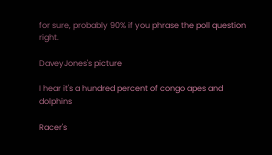for sure, probably 90% if you phrase the poll question right.

DaveyJones's picture

I hear it's a hundred percent of congo apes and dolphins

Racer's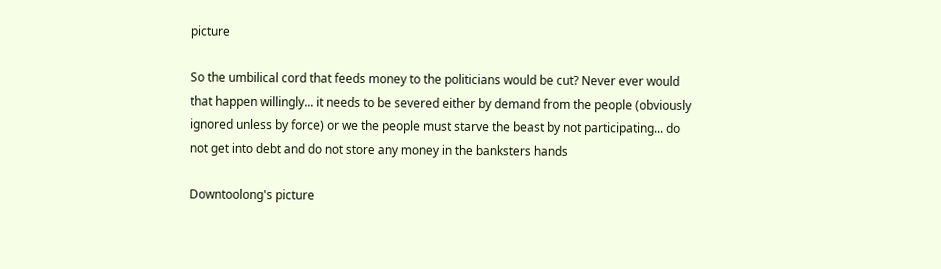picture

So the umbilical cord that feeds money to the politicians would be cut? Never ever would that happen willingly... it needs to be severed either by demand from the people (obviously ignored unless by force) or we the people must starve the beast by not participating... do not get into debt and do not store any money in the banksters hands

Downtoolong's picture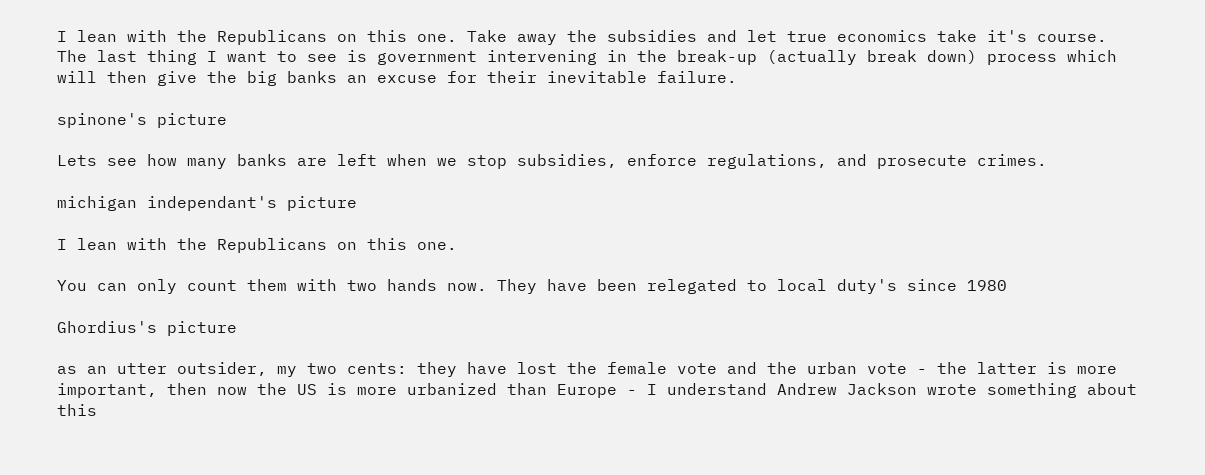I lean with the Republicans on this one. Take away the subsidies and let true economics take it's course. The last thing I want to see is government intervening in the break-up (actually break down) process which will then give the big banks an excuse for their inevitable failure.

spinone's picture

Lets see how many banks are left when we stop subsidies, enforce regulations, and prosecute crimes.

michigan independant's picture

I lean with the Republicans on this one.

You can only count them with two hands now. They have been relegated to local duty's since 1980

Ghordius's picture

as an utter outsider, my two cents: they have lost the female vote and the urban vote - the latter is more important, then now the US is more urbanized than Europe - I understand Andrew Jackson wrote something about this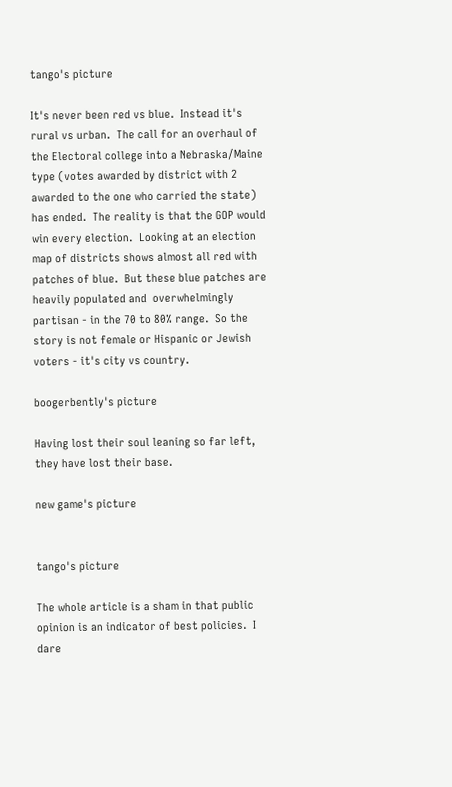tango's picture

It's never been red vs blue.  Instead it's  rural vs urban.  The call for an overhaul of the Electoral college into a Nebraska/Maine type (votes awarded by district with 2 awarded to the one who carried the state) has ended.  The reality is that the GOP would win every election.  Looking at an election map of districts shows almost all red with patches of blue.  But these blue patches are heavily populated and  overwhelmingly partisan - in the 70 to 80% range.  So the story is not female or Hispanic or Jewish voters - it's city vs country.

boogerbently's picture

Having lost their soul leaning so far left, they have lost their base.

new game's picture


tango's picture

The whole article is a sham in that public opinion is an indicator of best policies.  I dare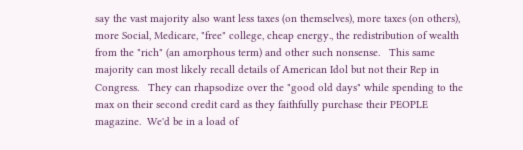say the vast majority also want less taxes (on themselves), more taxes (on others),  more Social, Medicare, "free" college, cheap energy., the redistribution of wealth from the "rich" (an amorphous term) and other such nonsense.   This same majority can most likely recall details of American Idol but not their Rep in Congress.   They can rhapsodize over the "good old days" while spending to the max on their second credit card as they faithfully purchase their PEOPLE magazine.  We'd be in a load of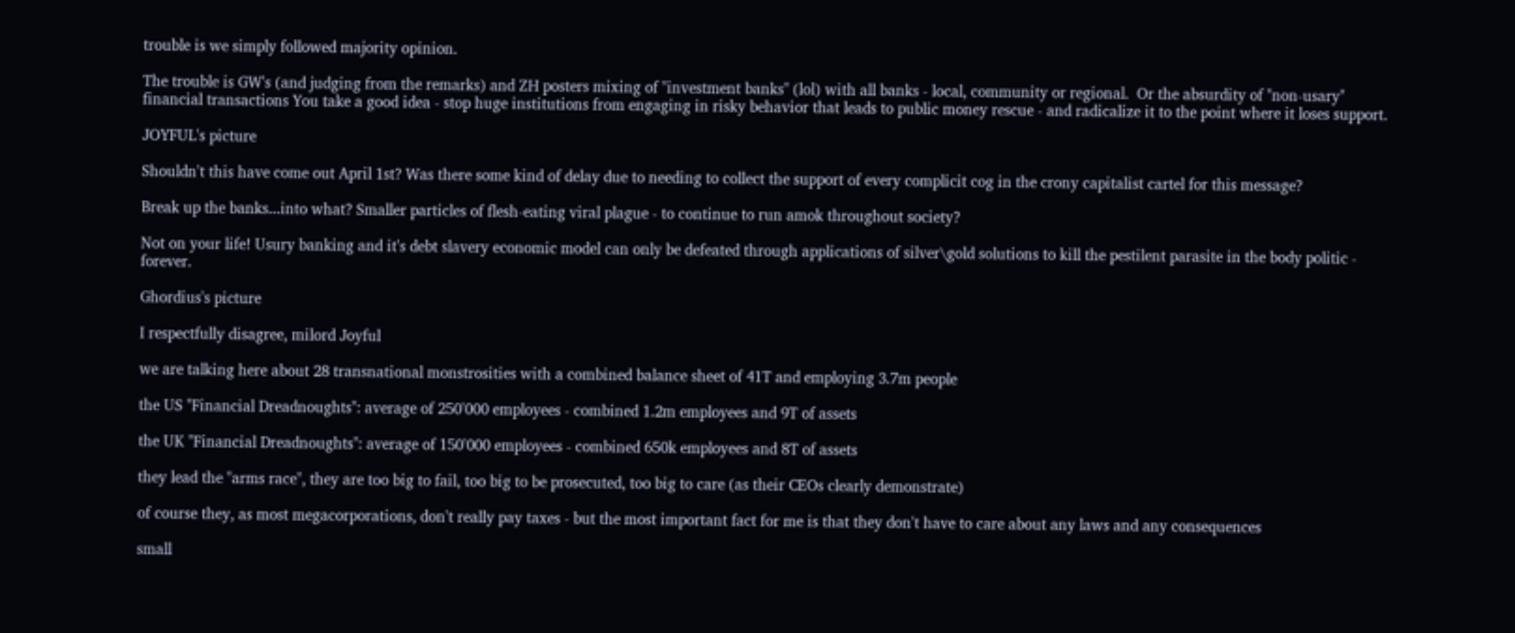trouble is we simply followed majority opinion.

The trouble is GW's (and judging from the remarks) and ZH posters mixing of "investment banks" (lol) with all banks - local, community or regional.  Or the absurdity of "non-usary" financial transactions You take a good idea - stop huge institutions from engaging in risky behavior that leads to public money rescue - and radicalize it to the point where it loses support.

JOYFUL's picture

Shouldn't this have come out April 1st? Was there some kind of delay due to needing to collect the support of every complicit cog in the crony capitalist cartel for this message?

Break up the banks...into what? Smaller particles of flesh-eating viral plague - to continue to run amok throughout society?

Not on your life! Usury banking and it's debt slavery economic model can only be defeated through applications of silver\gold solutions to kill the pestilent parasite in the body politic -  forever.

Ghordius's picture

I respectfully disagree, milord Joyful

we are talking here about 28 transnational monstrosities with a combined balance sheet of 41T and employing 3.7m people

the US "Financial Dreadnoughts": average of 250'000 employees - combined 1.2m employees and 9T of assets

the UK "Financial Dreadnoughts": average of 150'000 employees - combined 650k employees and 8T of assets

they lead the "arms race", they are too big to fail, too big to be prosecuted, too big to care (as their CEOs clearly demonstrate)

of course they, as most megacorporations, don't really pay taxes - but the most important fact for me is that they don't have to care about any laws and any consequences

small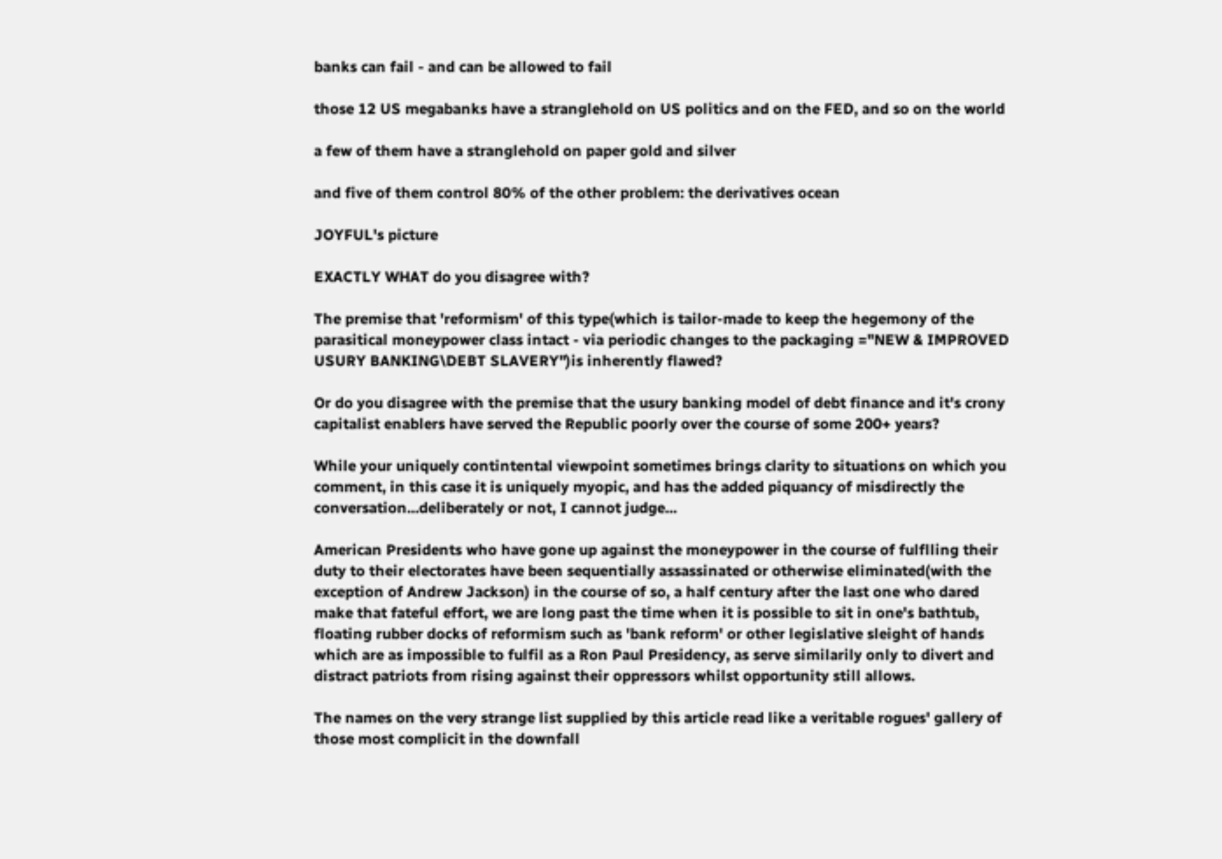banks can fail - and can be allowed to fail

those 12 US megabanks have a stranglehold on US politics and on the FED, and so on the world

a few of them have a stranglehold on paper gold and silver

and five of them control 80% of the other problem: the derivatives ocean

JOYFUL's picture

EXACTLY WHAT do you disagree with?

The premise that 'reformism' of this type(which is tailor-made to keep the hegemony of the parasitical moneypower class intact - via periodic changes to the packaging ="NEW & IMPROVED USURY BANKING\DEBT SLAVERY")is inherently flawed?

Or do you disagree with the premise that the usury banking model of debt finance and it's crony capitalist enablers have served the Republic poorly over the course of some 200+ years?

While your uniquely contintental viewpoint sometimes brings clarity to situations on which you comment, in this case it is uniquely myopic, and has the added piquancy of misdirectly the conversation...deliberately or not, I cannot judge...

American Presidents who have gone up against the moneypower in the course of fulflling their duty to their electorates have been sequentially assassinated or otherwise eliminated(with the exception of Andrew Jackson) in the course of so, a half century after the last one who dared make that fateful effort, we are long past the time when it is possible to sit in one's bathtub, floating rubber docks of reformism such as 'bank reform' or other legislative sleight of hands which are as impossible to fulfil as a Ron Paul Presidency, as serve similarily only to divert and distract patriots from rising against their oppressors whilst opportunity still allows.

The names on the very strange list supplied by this article read like a veritable rogues' gallery of those most complicit in the downfall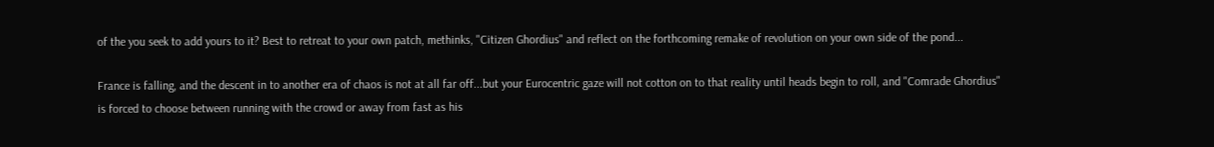of the you seek to add yours to it? Best to retreat to your own patch, methinks, "Citizen Ghordius" and reflect on the forthcoming remake of revolution on your own side of the pond...

France is falling, and the descent in to another era of chaos is not at all far off...but your Eurocentric gaze will not cotton on to that reality until heads begin to roll, and "Comrade Ghordius" is forced to choose between running with the crowd or away from fast as his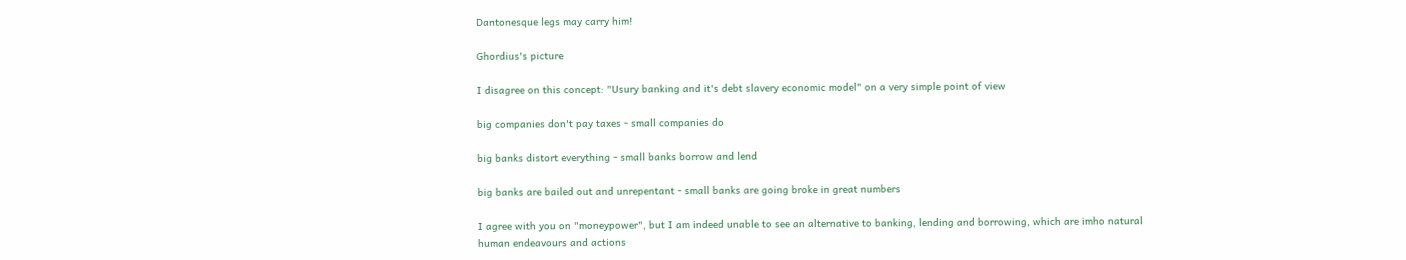Dantonesque legs may carry him!

Ghordius's picture

I disagree on this concept: "Usury banking and it's debt slavery economic model" on a very simple point of view

big companies don't pay taxes - small companies do

big banks distort everything - small banks borrow and lend

big banks are bailed out and unrepentant - small banks are going broke in great numbers

I agree with you on "moneypower", but I am indeed unable to see an alternative to banking, lending and borrowing, which are imho natural human endeavours and actions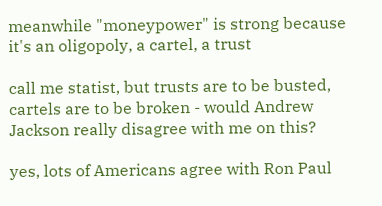meanwhile "moneypower" is strong because it's an oligopoly, a cartel, a trust

call me statist, but trusts are to be busted, cartels are to be broken - would Andrew Jackson really disagree with me on this?

yes, lots of Americans agree with Ron Paul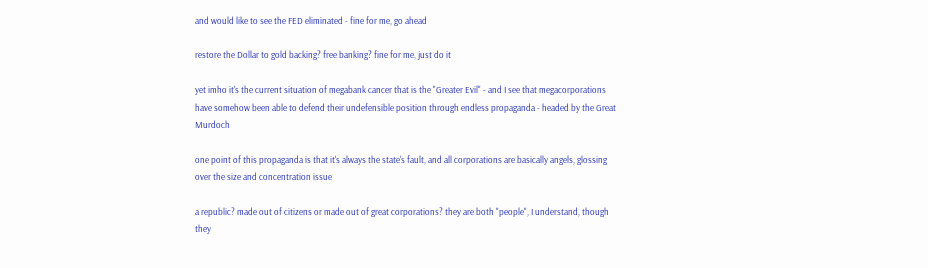and would like to see the FED eliminated - fine for me, go ahead

restore the Dollar to gold backing? free banking? fine for me, just do it

yet imho it's the current situation of megabank cancer that is the "Greater Evil" - and I see that megacorporations have somehow been able to defend their undefensible position through endless propaganda - headed by the Great Murdoch

one point of this propaganda is that it's always the state's fault, and all corporations are basically angels, glossing over the size and concentration issue

a republic? made out of citizens or made out of great corporations? they are both "people", I understand, though they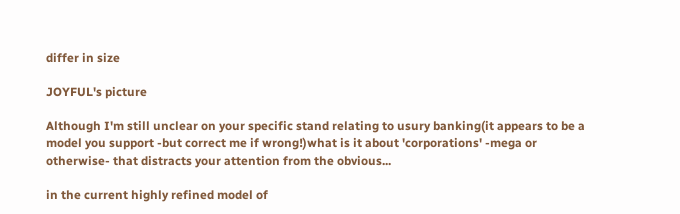differ in size

JOYFUL's picture

Although I'm still unclear on your specific stand relating to usury banking(it appears to be a model you support -but correct me if wrong!)what is it about 'corporations' -mega or otherwise- that distracts your attention from the obvious...

in the current highly refined model of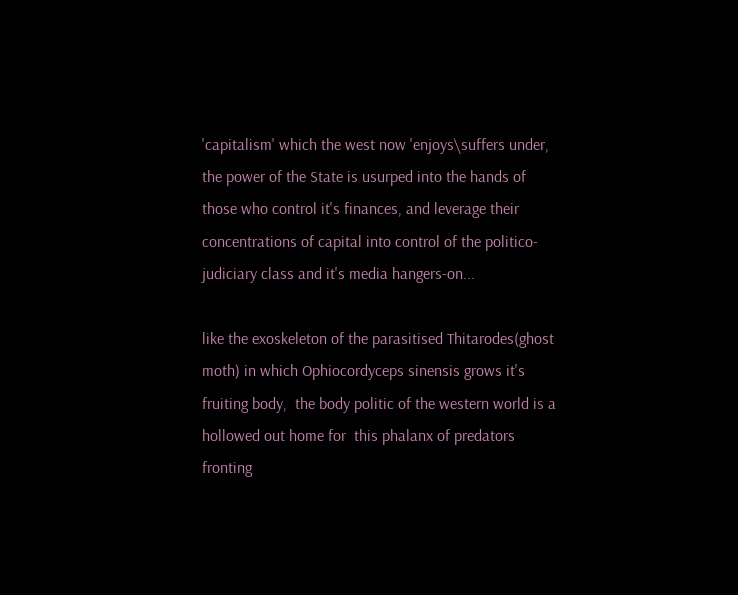'capitalism' which the west now 'enjoys\suffers under, the power of the State is usurped into the hands of those who control it's finances, and leverage their concentrations of capital into control of the politico-judiciary class and it's media hangers-on...

like the exoskeleton of the parasitised Thitarodes(ghost moth) in which Ophiocordyceps sinensis grows it's fruiting body,  the body politic of the western world is a hollowed out home for  this phalanx of predators fronting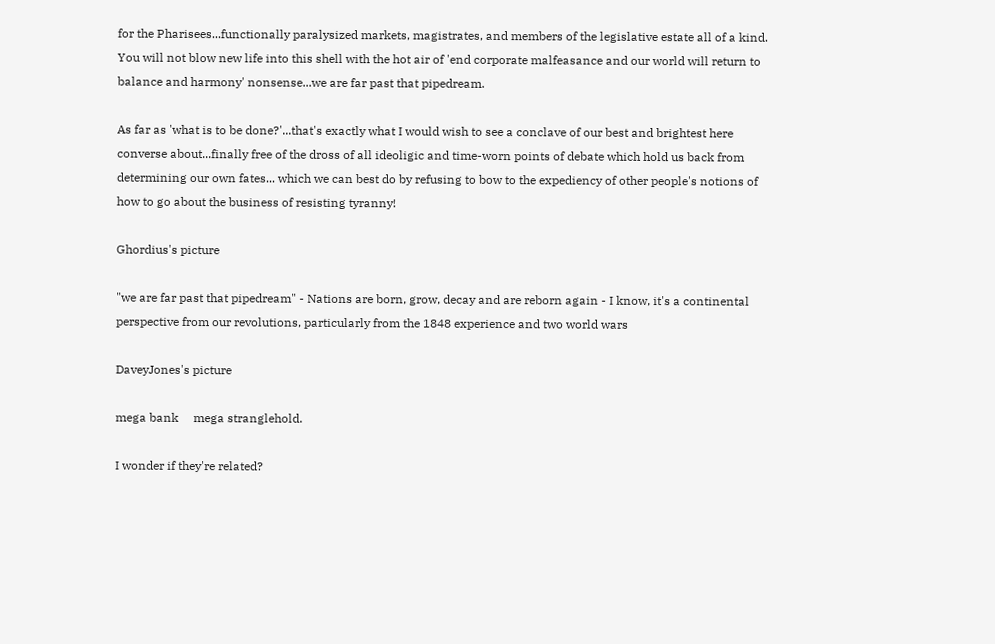for the Pharisees...functionally paralysized markets, magistrates, and members of the legislative estate all of a kind. You will not blow new life into this shell with the hot air of 'end corporate malfeasance and our world will return to balance and harmony' nonsense...we are far past that pipedream.

As far as 'what is to be done?'...that's exactly what I would wish to see a conclave of our best and brightest here converse about...finally free of the dross of all ideoligic and time-worn points of debate which hold us back from determining our own fates... which we can best do by refusing to bow to the expediency of other people's notions of how to go about the business of resisting tyranny!

Ghordius's picture

"we are far past that pipedream" - Nations are born, grow, decay and are reborn again - I know, it's a continental perspective from our revolutions, particularly from the 1848 experience and two world wars

DaveyJones's picture

mega bank     mega stranglehold.

I wonder if they're related?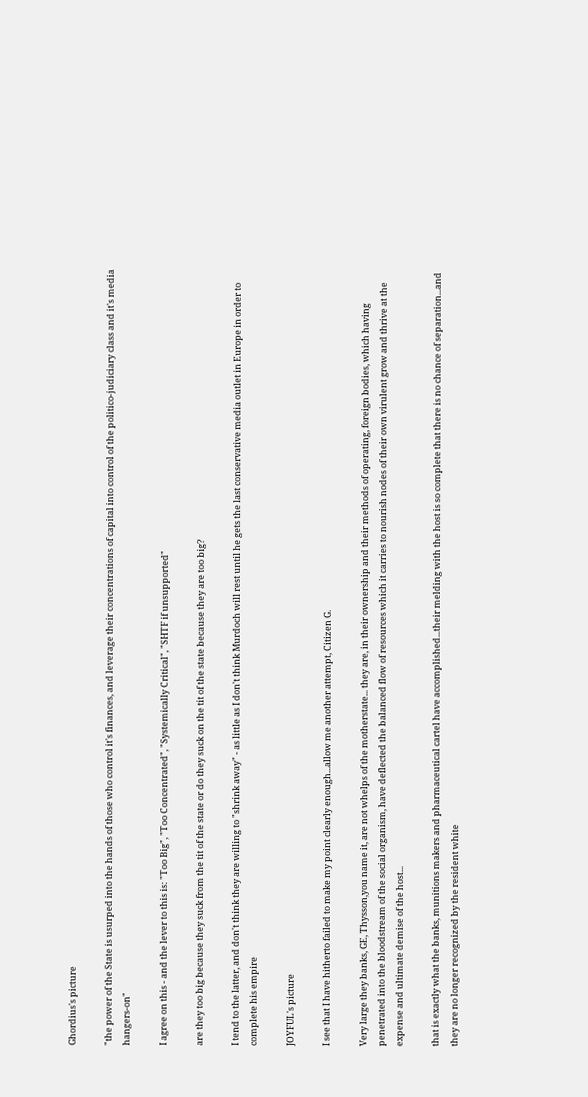Ghordius's picture

"the power of the State is usurped into the hands of those who control it's finances, and leverage their concentrations of capital into control of the politico-judiciary class and it's media hangers-on"

I agree on this - and the lever to this is: "Too Big", "Too Concentrated", "Systemically Critical", "SHTF if unsupported"

are they too big because they suck from the tit of the state or do they suck on the tit of the state because they are too big?

I tend to the latter, and don't think they are willing to "shrink away" - as little as I don't think Murdoch will rest until he gets the last conservative media outlet in Europe in order to complete his empire

JOYFUL's picture

I see that I have hitherto failed to make my point clearly enough...allow me another attempt, Citizen G.

Very large they banks, GE, Thysson,you name it, are not whelps of the motherstate... they are, in their ownership and their methods of operating, foreign bodies, which having penetrated into the bloodstream of the social organism, have deflected the balanced flow of resources which it carries to nourish nodes of their own virulent grow and thrive at the expense and ultimate demise of the host...

that is exactly what the banks, munitions makers and pharmaceutical cartel have accomplished...their melding with the host is so complete that there is no chance of separation...and they are no longer recognized by the resident white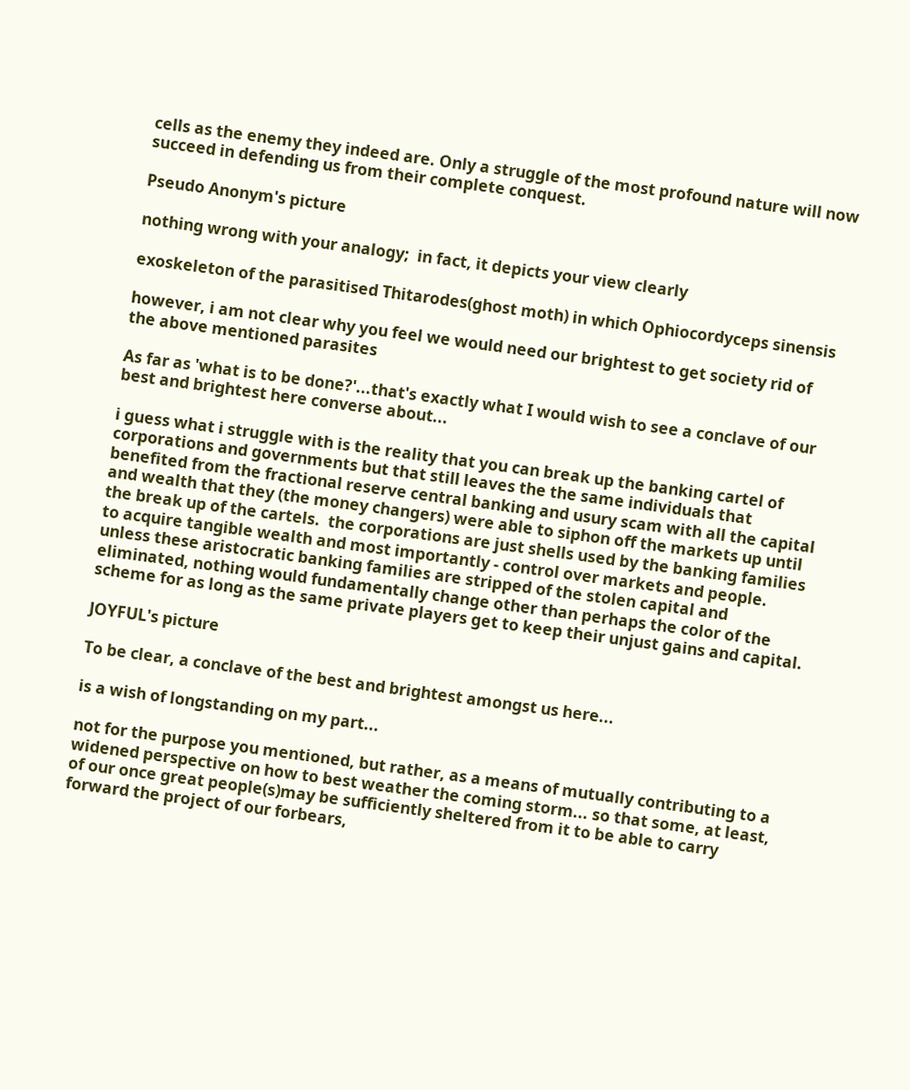cells as the enemy they indeed are. Only a struggle of the most profound nature will now succeed in defending us from their complete conquest.

Pseudo Anonym's picture

nothing wrong with your analogy;  in fact, it depicts your view clearly

exoskeleton of the parasitised Thitarodes(ghost moth) in which Ophiocordyceps sinensis

however, i am not clear why you feel we would need our brightest to get society rid of the above mentioned parasites

As far as 'what is to be done?'...that's exactly what I would wish to see a conclave of our best and brightest here converse about...

i guess what i struggle with is the reality that you can break up the banking cartel of corporations and governments but that still leaves the the same individuals that benefited from the fractional reserve central banking and usury scam with all the capital and wealth that they (the money changers) were able to siphon off the markets up until the break up of the cartels.  the corporations are just shells used by the banking families to acquire tangible wealth and most importantly - control over markets and people.  unless these aristocratic banking families are stripped of the stolen capital and eliminated, nothing would fundamentally change other than perhaps the color of the scheme for as long as the same private players get to keep their unjust gains and capital.

JOYFUL's picture

To be clear, a conclave of the best and brightest amongst us here...

is a wish of longstanding on my part...

not for the purpose you mentioned, but rather, as a means of mutually contributing to a widened perspective on how to best weather the coming storm... so that some, at least, of our once great people(s)may be sufficiently sheltered from it to be able to carry forward the project of our forbears,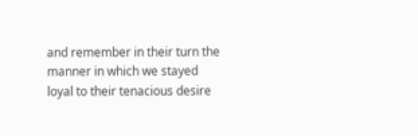and remember in their turn the manner in which we stayed loyal to their tenacious desire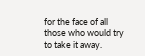for the face of all those who would try to take it away.